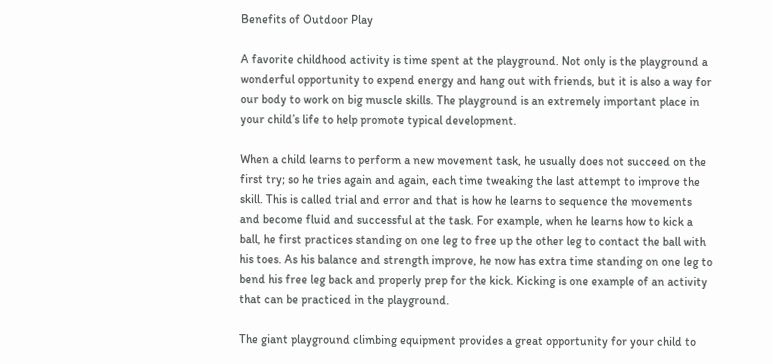Benefits of Outdoor Play

A favorite childhood activity is time spent at the playground. Not only is the playground a wonderful opportunity to expend energy and hang out with friends, but it is also a way for our body to work on big muscle skills. The playground is an extremely important place in your child’s life to help promote typical development.

When a child learns to perform a new movement task, he usually does not succeed on the first try; so he tries again and again, each time tweaking the last attempt to improve the skill. This is called trial and error and that is how he learns to sequence the movements and become fluid and successful at the task. For example, when he learns how to kick a ball, he first practices standing on one leg to free up the other leg to contact the ball with his toes. As his balance and strength improve, he now has extra time standing on one leg to bend his free leg back and properly prep for the kick. Kicking is one example of an activity that can be practiced in the playground.

The giant playground climbing equipment provides a great opportunity for your child to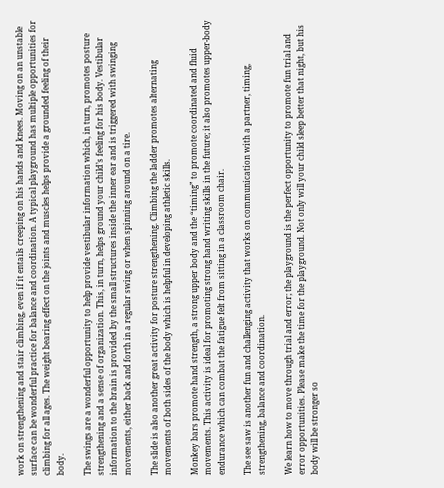work on strengthening and stair climbing, even if it entails creeping on his hands and knees. Moving on an unstable surface can be wonderful practice for balance and coordination. A typical playground has multiple opportunities for climbing for all ages. The weight bearing effect on the joints and muscles helps provide a grounded feeling of their body.

The swings are a wonderful opportunity to help provide vestibular information which, in turn, promotes posture strengthening and a sense of organization. This, in turn, helps ground your child’s feeling for his body. Vestibular information to the brain is provided by the small structures inside the inner ear and is triggered with swinging movements, either back and forth in a regular swing or when spinning around on a tire.

The slide is also another great activity for posture strengthening. Climbing the ladder promotes alternating movements of both sides of the body which is helpful in developing athletic skills.

Monkey bars promote hand strength, a strong upper body and the “timing” to promote coordinated and fluid movements. This activity is ideal for promoting strong hand writing skills in the future; it also promotes upper-body endurance which can combat the fatigue felt from sitting in a classroom chair.

The see saw is another fun and challenging activity that works on communication with a partner, timing, strengthening, balance and coordination.

We learn how to move through trial and error; the playground is the perfect opportunity to promote fun trial and error opportunities. Please make the time for the playground. Not only will your child sleep better that night, but his body will be stronger so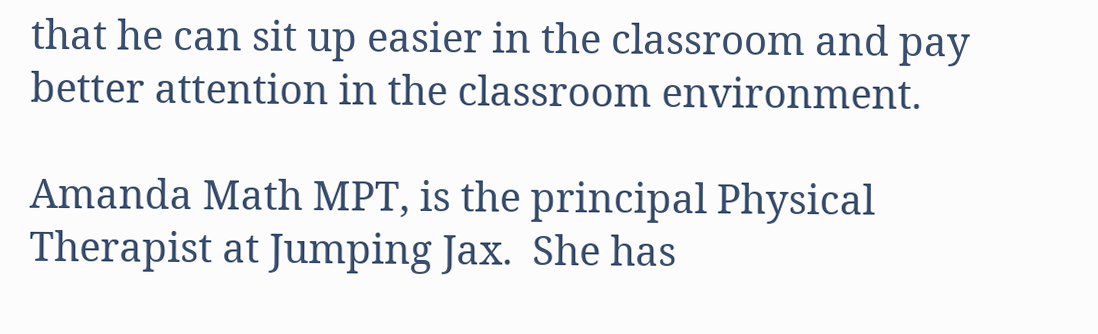that he can sit up easier in the classroom and pay better attention in the classroom environment.

Amanda Math MPT, is the principal Physical Therapist at Jumping Jax.  She has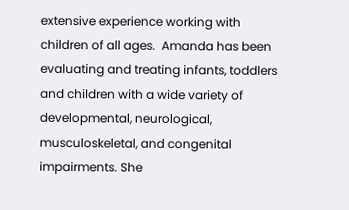extensive experience working with children of all ages.  Amanda has been evaluating and treating infants, toddlers and children with a wide variety of developmental, neurological, musculoskeletal, and congenital impairments. She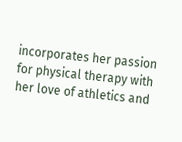incorporates her passion for physical therapy with her love of athletics and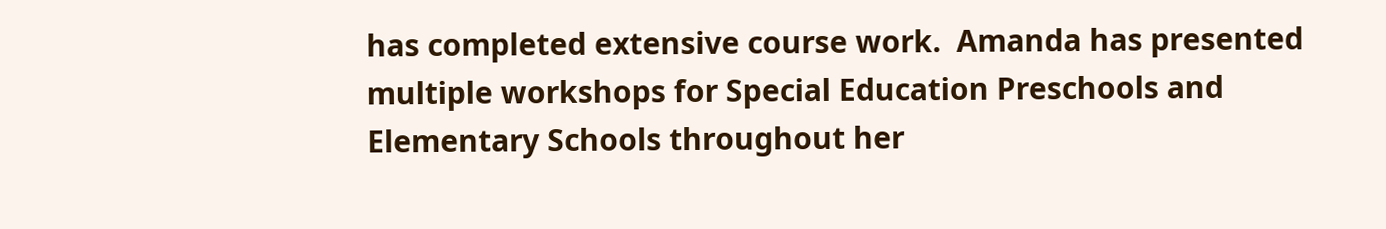has completed extensive course work.  Amanda has presented multiple workshops for Special Education Preschools and Elementary Schools throughout her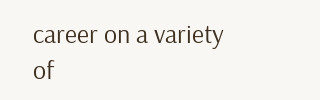career on a variety of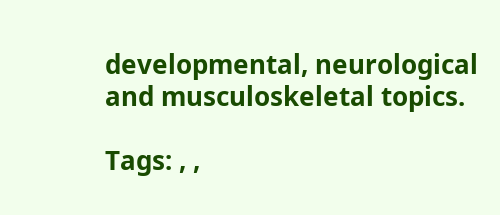developmental, neurological and musculoskeletal topics.

Tags: , ,